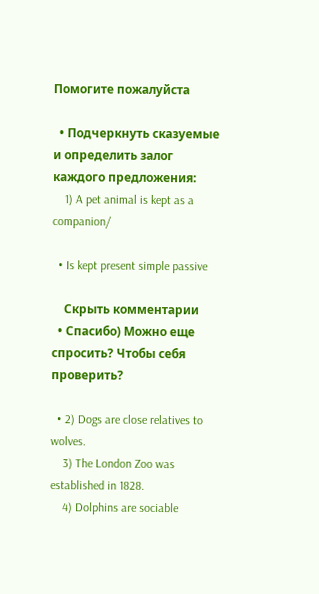Помогите пожалуйста

  • Подчеркнуть сказуемые и определить залог каждого предложения:
    1) A pet animal is kept as a companion/

  • Is kept present simple passive

    Скрыть комментарии
  • Спасибо) Можно еще спросить? Чтобы себя проверить?

  • 2) Dogs are close relatives to wolves.
    3) The London Zoo was established in 1828.
    4) Dolphins are sociable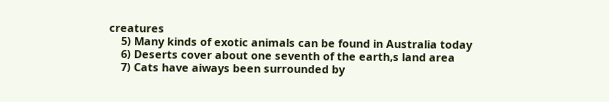creatures
    5) Many kinds of exotic animals can be found in Australia today
    6) Deserts cover about one seventh of the earth,s land area
    7) Cats have aiways been surrounded by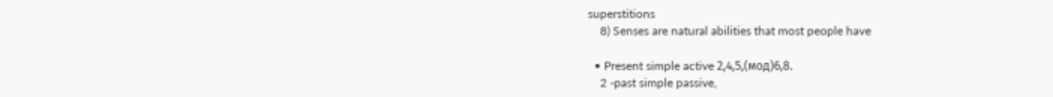superstitions
    8) Senses are natural abilities that most people have

  • Present simple active 2,4,5,(мод)6,8.
    2 -past simple passive,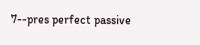7--pres perfect passive